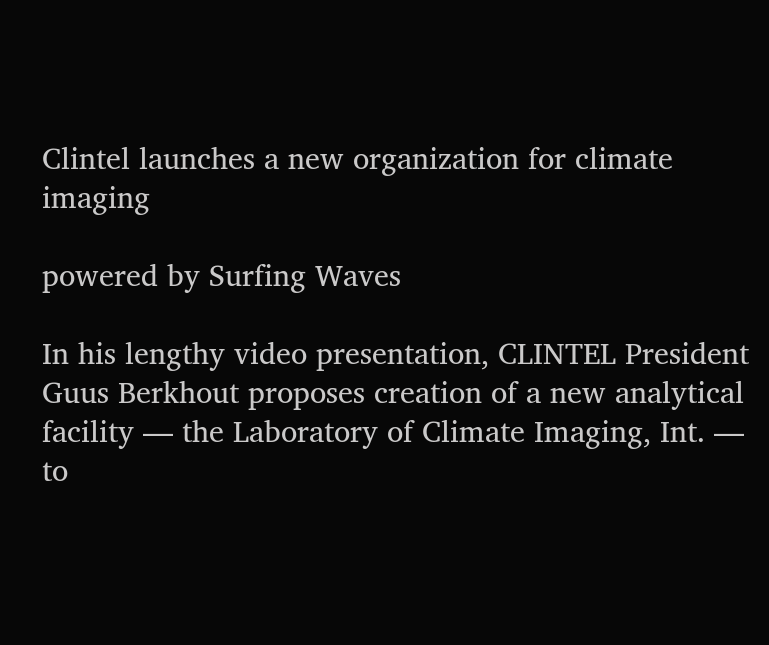Clintel launches a new organization for climate imaging

powered by Surfing Waves

In his lengthy video presentation, CLINTEL President Guus Berkhout proposes creation of a new analytical facility — the Laboratory of Climate Imaging, Int. — to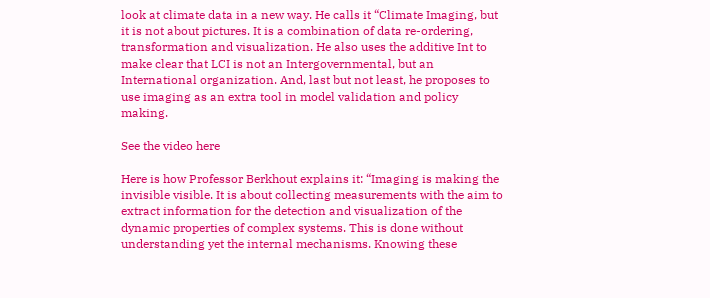look at climate data in a new way. He calls it “Climate Imaging, but it is not about pictures. It is a combination of data re-ordering, transformation and visualization. He also uses the additive Int to make clear that LCI is not an Intergovernmental, but an International organization. And, last but not least, he proposes to use imaging as an extra tool in model validation and policy making.

See the video here

Here is how Professor Berkhout explains it: “Imaging is making the invisible visible. It is about collecting measurements with the aim to extract information for the detection and visualization of the dynamic properties of complex systems. This is done without understanding yet the internal mechanisms. Knowing these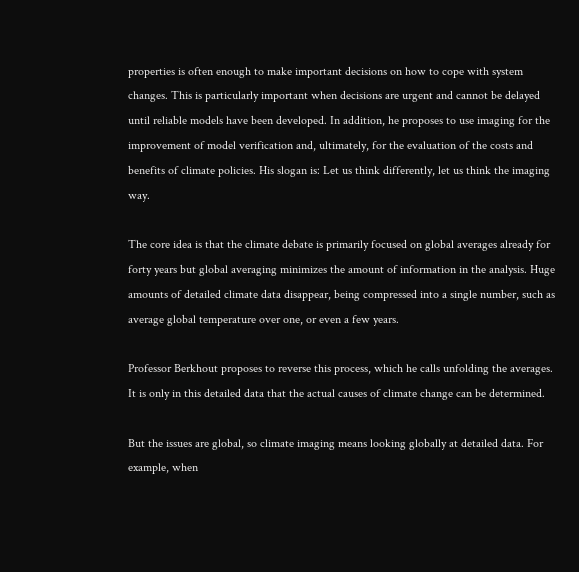properties is often enough to make important decisions on how to cope with system changes. This is particularly important when decisions are urgent and cannot be delayed until reliable models have been developed. In addition, he proposes to use imaging for the improvement of model verification and, ultimately, for the evaluation of the costs and benefits of climate policies. His slogan is: Let us think differently, let us think the imaging way.

The core idea is that the climate debate is primarily focused on global averages already for forty years but global averaging minimizes the amount of information in the analysis. Huge amounts of detailed climate data disappear, being compressed into a single number, such as average global temperature over one, or even a few years.

Professor Berkhout proposes to reverse this process, which he calls unfolding the averages. It is only in this detailed data that the actual causes of climate change can be determined.

But the issues are global, so climate imaging means looking globally at detailed data. For example, when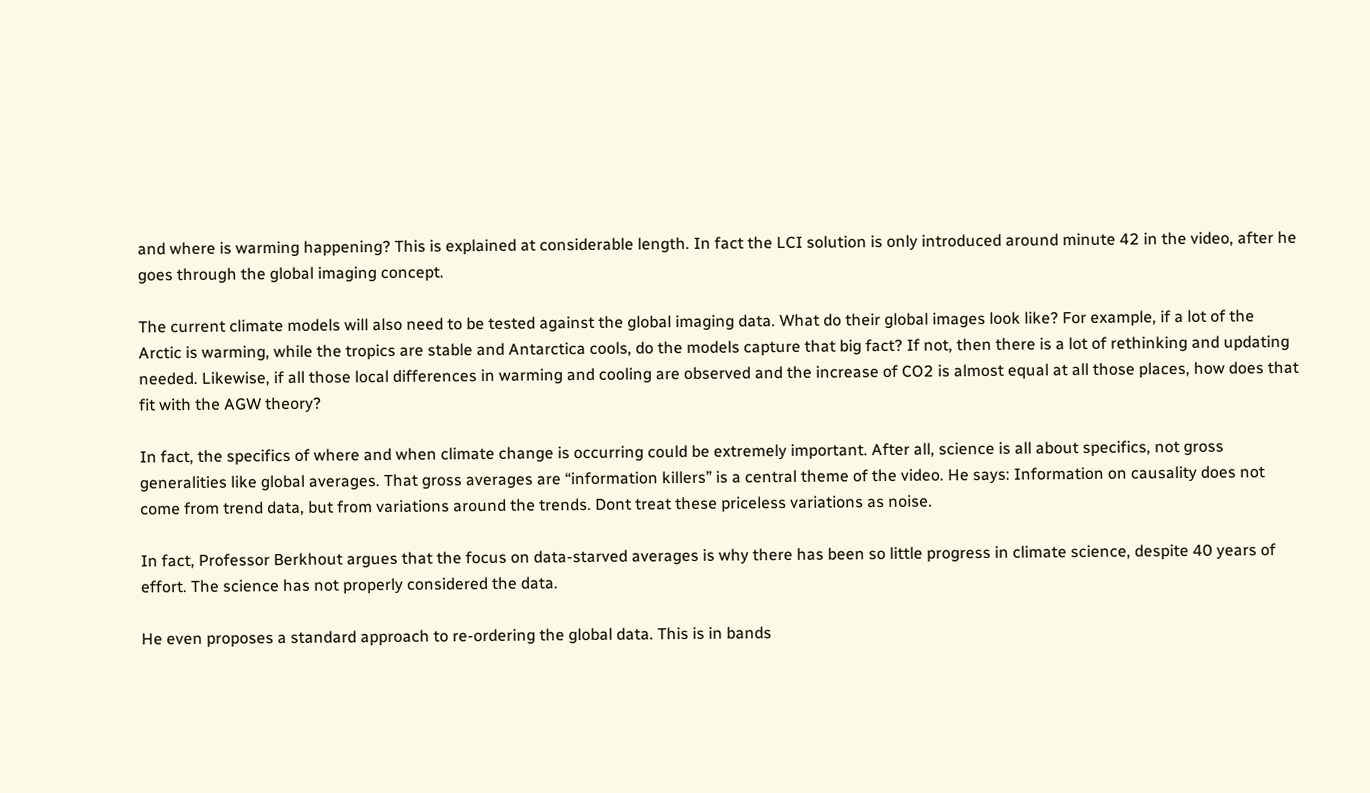and where is warming happening? This is explained at considerable length. In fact the LCI solution is only introduced around minute 42 in the video, after he goes through the global imaging concept.

The current climate models will also need to be tested against the global imaging data. What do their global images look like? For example, if a lot of the Arctic is warming, while the tropics are stable and Antarctica cools, do the models capture that big fact? If not, then there is a lot of rethinking and updating needed. Likewise, if all those local differences in warming and cooling are observed and the increase of CO2 is almost equal at all those places, how does that fit with the AGW theory?

In fact, the specifics of where and when climate change is occurring could be extremely important. After all, science is all about specifics, not gross generalities like global averages. That gross averages are “information killers” is a central theme of the video. He says: Information on causality does not come from trend data, but from variations around the trends. Dont treat these priceless variations as noise.

In fact, Professor Berkhout argues that the focus on data-starved averages is why there has been so little progress in climate science, despite 40 years of effort. The science has not properly considered the data.

He even proposes a standard approach to re-ordering the global data. This is in bands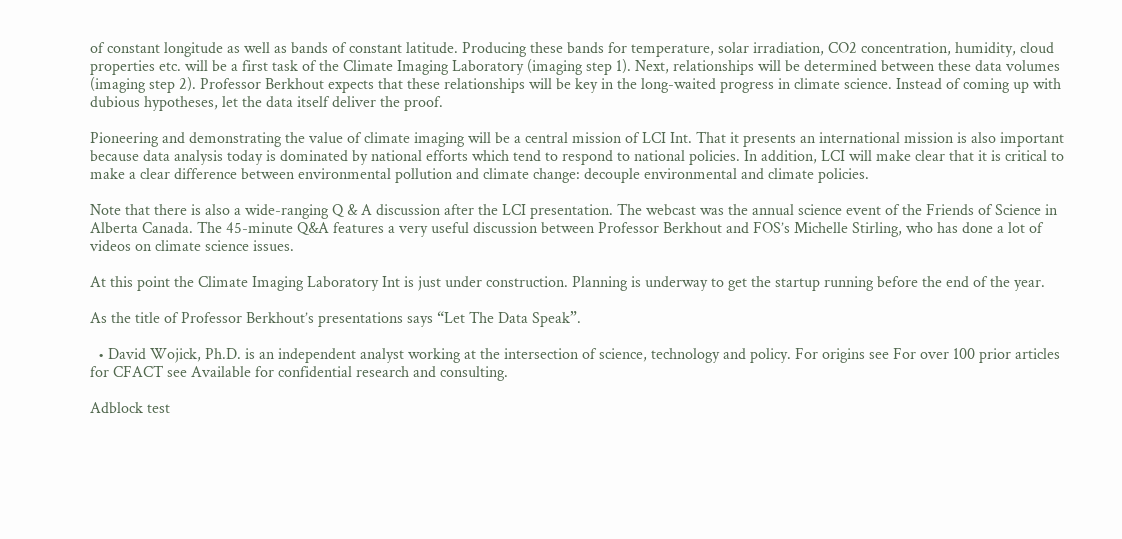of constant longitude as well as bands of constant latitude. Producing these bands for temperature, solar irradiation, CO2 concentration, humidity, cloud properties etc. will be a first task of the Climate Imaging Laboratory (imaging step 1). Next, relationships will be determined between these data volumes (imaging step 2). Professor Berkhout expects that these relationships will be key in the long-waited progress in climate science. Instead of coming up with dubious hypotheses, let the data itself deliver the proof.

Pioneering and demonstrating the value of climate imaging will be a central mission of LCI Int. That it presents an international mission is also important because data analysis today is dominated by national efforts which tend to respond to national policies. In addition, LCI will make clear that it is critical to make a clear difference between environmental pollution and climate change: decouple environmental and climate policies.

Note that there is also a wide-ranging Q & A discussion after the LCI presentation. The webcast was the annual science event of the Friends of Science in Alberta Canada. The 45-minute Q&A features a very useful discussion between Professor Berkhout and FOS’s Michelle Stirling, who has done a lot of videos on climate science issues.

At this point the Climate Imaging Laboratory Int is just under construction. Planning is underway to get the startup running before the end of the year.

As the title of Professor Berkhout’s presentations says “Let The Data Speak”.

  • David Wojick, Ph.D. is an independent analyst working at the intersection of science, technology and policy. For origins see For over 100 prior articles for CFACT see Available for confidential research and consulting.

Adblock test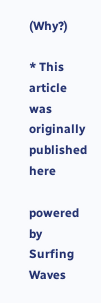(Why?)

* This article was originally published here

powered by Surfing Waves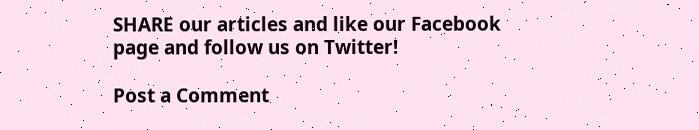SHARE our articles and like our Facebook page and follow us on Twitter!

Post a Comment